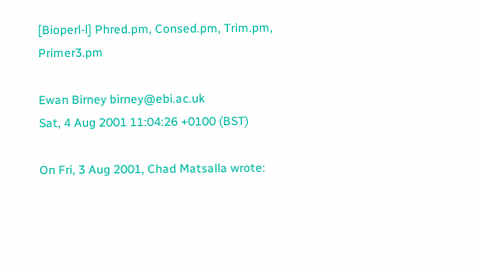[Bioperl-l] Phred.pm, Consed.pm, Trim.pm, Primer3.pm

Ewan Birney birney@ebi.ac.uk
Sat, 4 Aug 2001 11:04:26 +0100 (BST)

On Fri, 3 Aug 2001, Chad Matsalla wrote: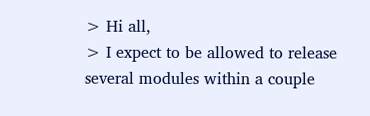> Hi all,
> I expect to be allowed to release several modules within a couple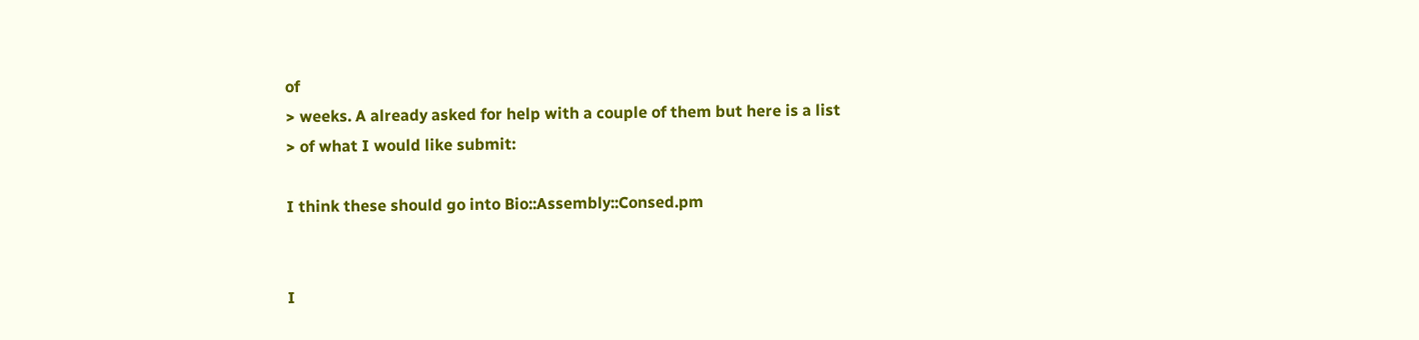of
> weeks. A already asked for help with a couple of them but here is a list
> of what I would like submit:

I think these should go into Bio::Assembly::Consed.pm


I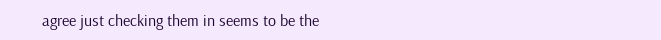agree just checking them in seems to be the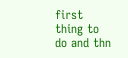first thing to do and thn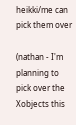heikki/me can pick them over

(nathan - I'm planning to pick over the Xobjects this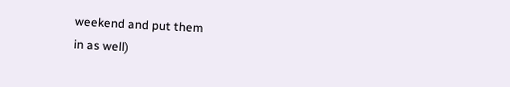weekend and put them
in as well)